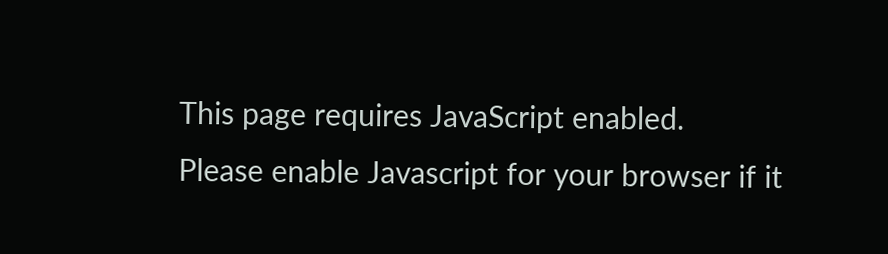This page requires JavaScript enabled.
Please enable Javascript for your browser if it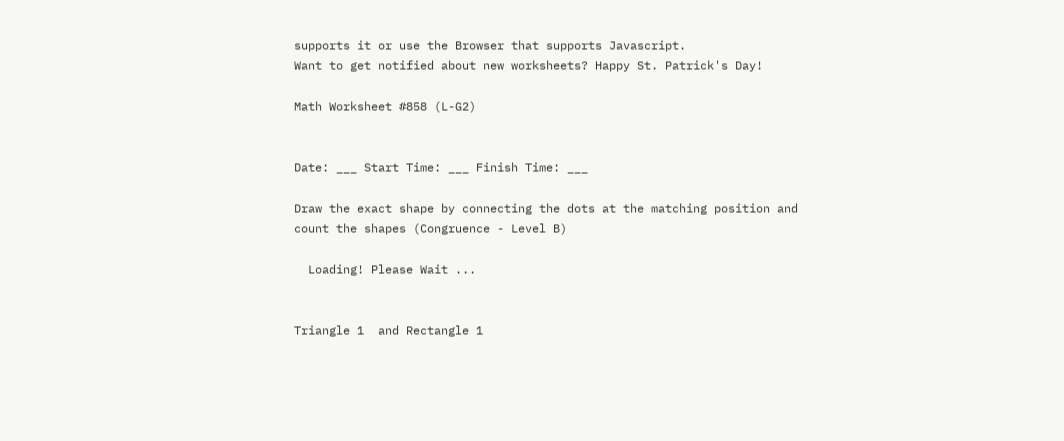supports it or use the Browser that supports Javascript.
Want to get notified about new worksheets? Happy St. Patrick's Day!

Math Worksheet #858 (L-G2)


Date: ___ Start Time: ___ Finish Time: ___

Draw the exact shape by connecting the dots at the matching position and
count the shapes (Congruence - Level B)

  Loading! Please Wait ...


Triangle 1  and Rectangle 1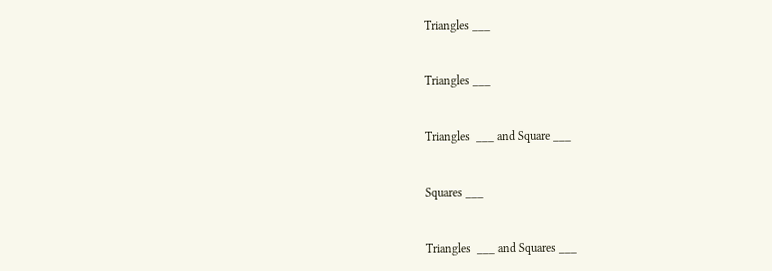Triangles ___


Triangles ___


Triangles  ___ and Square ___


Squares ___


Triangles  ___ and Squares ___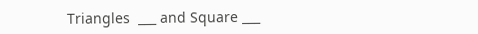Triangles  ___ and Square ___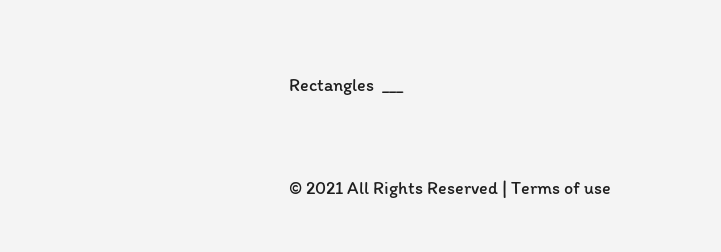Rectangles  ___


© 2021 All Rights Reserved | Terms of use